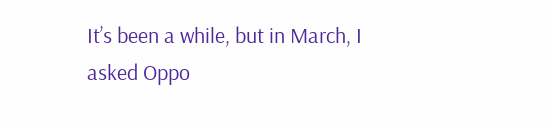It’s been a while, but in March, I asked Oppo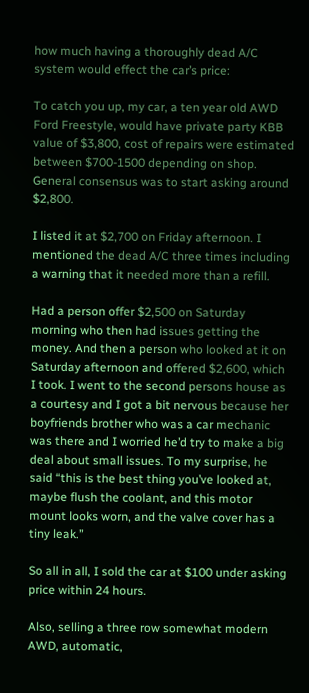how much having a thoroughly dead A/C system would effect the car’s price:

To catch you up, my car, a ten year old AWD Ford Freestyle, would have private party KBB value of $3,800, cost of repairs were estimated between $700-1500 depending on shop. General consensus was to start asking around $2,800.

I listed it at $2,700 on Friday afternoon. I mentioned the dead A/C three times including a warning that it needed more than a refill.

Had a person offer $2,500 on Saturday morning who then had issues getting the money. And then a person who looked at it on Saturday afternoon and offered $2,600, which I took. I went to the second persons house as a courtesy and I got a bit nervous because her boyfriends brother who was a car mechanic was there and I worried he’d try to make a big deal about small issues. To my surprise, he said “this is the best thing you’ve looked at, maybe flush the coolant, and this motor mount looks worn, and the valve cover has a tiny leak.”

So all in all, I sold the car at $100 under asking price within 24 hours.

Also, selling a three row somewhat modern AWD, automatic,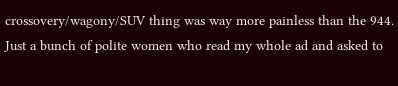crossovery/wagony/SUV thing was way more painless than the 944. Just a bunch of polite women who read my whole ad and asked to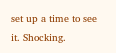set up a time to see it. Shocking.